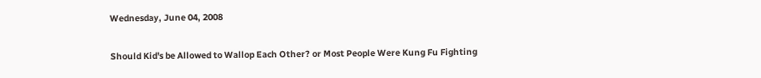Wednesday, June 04, 2008

Should Kid's be Allowed to Wallop Each Other? or Most People Were Kung Fu Fighting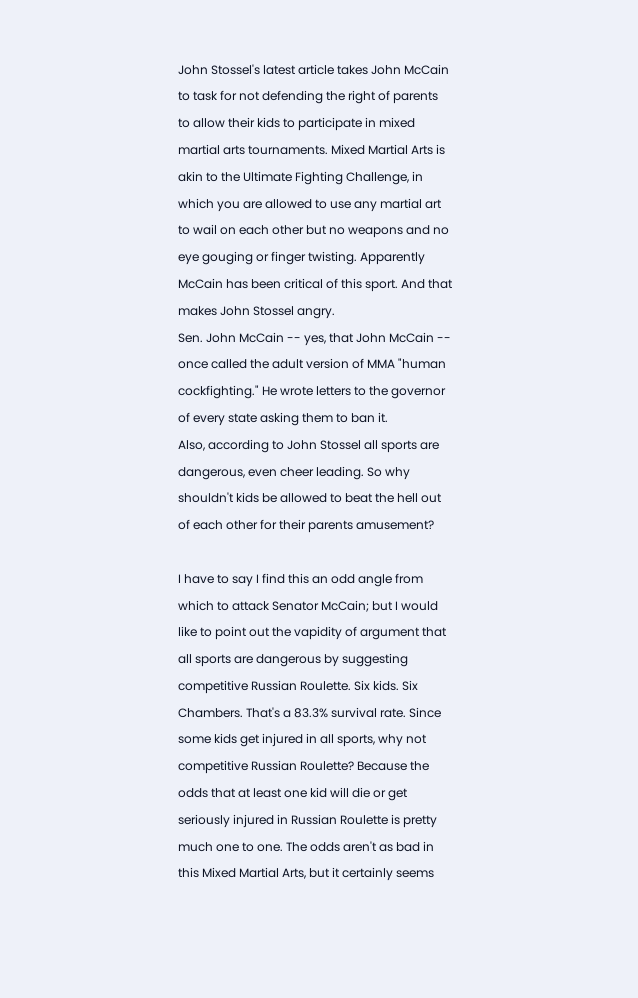John Stossel's latest article takes John McCain to task for not defending the right of parents to allow their kids to participate in mixed martial arts tournaments. Mixed Martial Arts is akin to the Ultimate Fighting Challenge, in which you are allowed to use any martial art to wail on each other but no weapons and no eye gouging or finger twisting. Apparently McCain has been critical of this sport. And that makes John Stossel angry.
Sen. John McCain -- yes, that John McCain -- once called the adult version of MMA "human cockfighting." He wrote letters to the governor of every state asking them to ban it.
Also, according to John Stossel all sports are dangerous, even cheer leading. So why shouldn't kids be allowed to beat the hell out of each other for their parents amusement?

I have to say I find this an odd angle from which to attack Senator McCain; but I would like to point out the vapidity of argument that all sports are dangerous by suggesting competitive Russian Roulette. Six kids. Six Chambers. That's a 83.3% survival rate. Since some kids get injured in all sports, why not competitive Russian Roulette? Because the odds that at least one kid will die or get seriously injured in Russian Roulette is pretty much one to one. The odds aren't as bad in this Mixed Martial Arts, but it certainly seems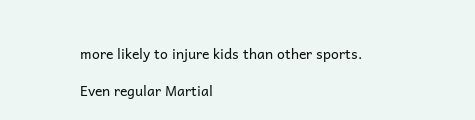more likely to injure kids than other sports.

Even regular Martial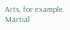Arts, for example. Martial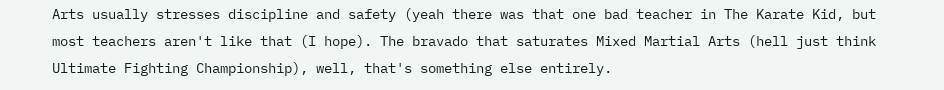Arts usually stresses discipline and safety (yeah there was that one bad teacher in The Karate Kid, but most teachers aren't like that (I hope). The bravado that saturates Mixed Martial Arts (hell just think Ultimate Fighting Championship), well, that's something else entirely.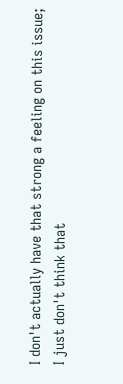I don't actually have that strong a feeling on this issue; I just don't think that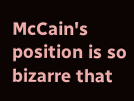McCain's position is so bizarre that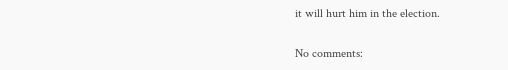it will hurt him in the election.

No comments: